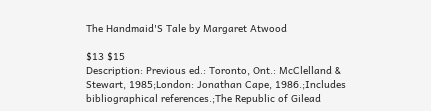The Handmaid'S Tale by Margaret Atwood

$13 $15
Description: Previous ed.: Toronto, Ont.: McClelland & Stewart, 1985;London: Jonathan Cape, 1986.;Includes bibliographical references.;The Republic of Gilead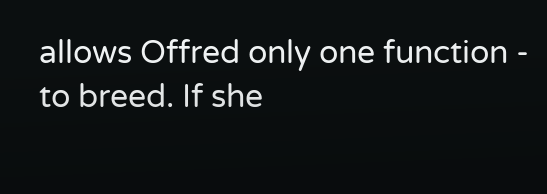allows Offred only one function - to breed. If she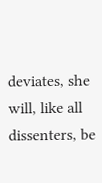deviates, she will, like all dissenters, be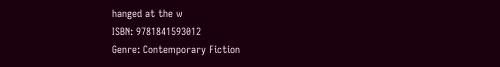hanged at the w
ISBN: 9781841593012
Genre: Contemporary Fiction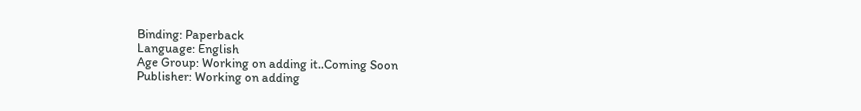Binding: Paperback
Language: English
Age Group: Working on adding it..Coming Soon
Publisher: Working on adding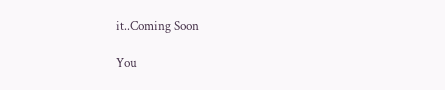it..Coming Soon

You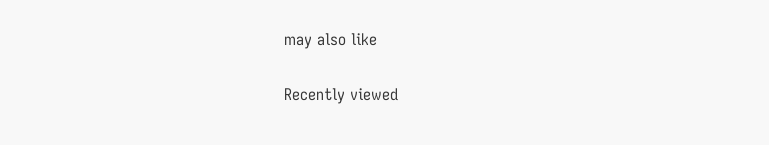may also like

Recently viewed